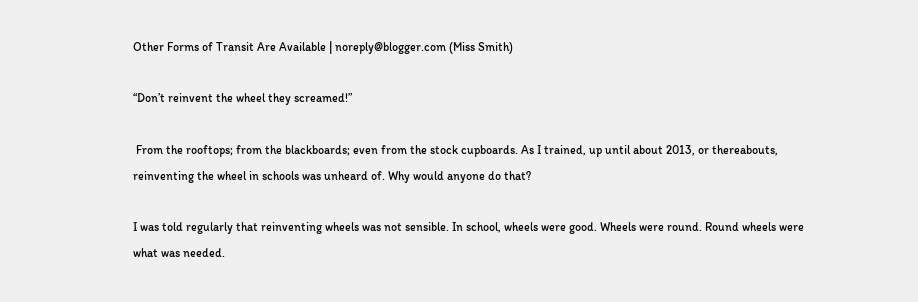Other Forms of Transit Are Available | noreply@blogger.com (Miss Smith)

“Don’t reinvent the wheel they screamed!”

 From the rooftops; from the blackboards; even from the stock cupboards. As I trained, up until about 2013, or thereabouts, reinventing the wheel in schools was unheard of. Why would anyone do that?

I was told regularly that reinventing wheels was not sensible. In school, wheels were good. Wheels were round. Round wheels were what was needed.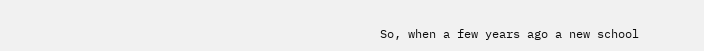So, when a few years ago a new school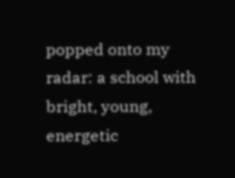popped onto my radar: a school with bright, young, energetic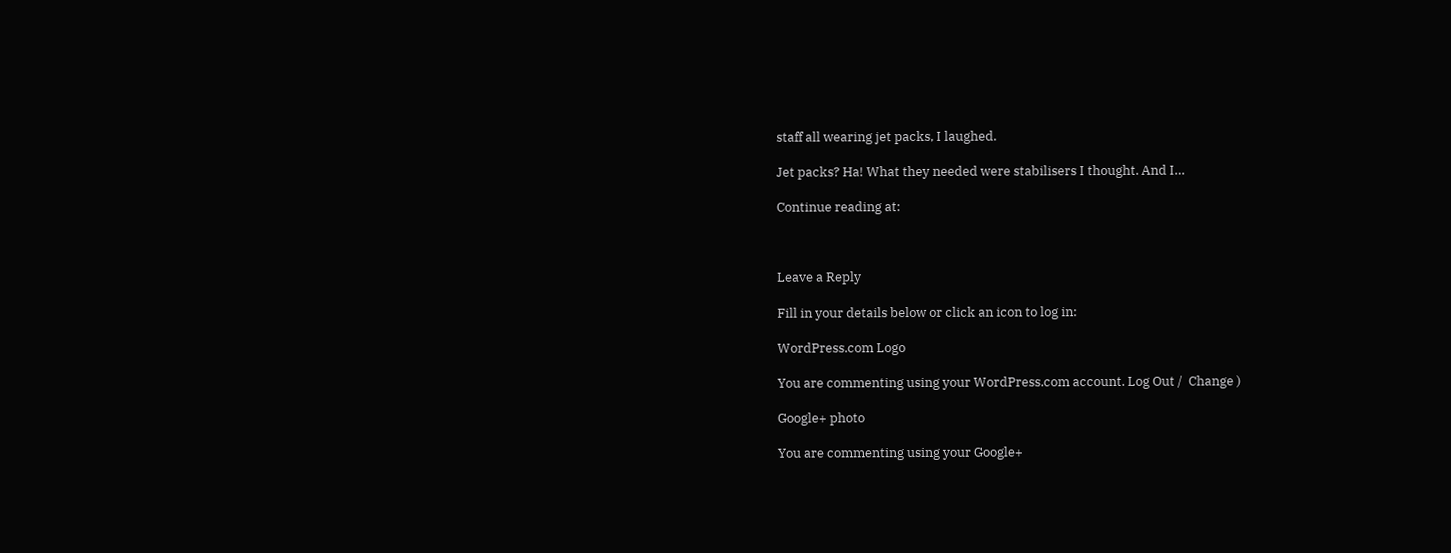staff all wearing jet packs, I laughed.

Jet packs? Ha! What they needed were stabilisers I thought. And I…

Continue reading at:



Leave a Reply

Fill in your details below or click an icon to log in:

WordPress.com Logo

You are commenting using your WordPress.com account. Log Out /  Change )

Google+ photo

You are commenting using your Google+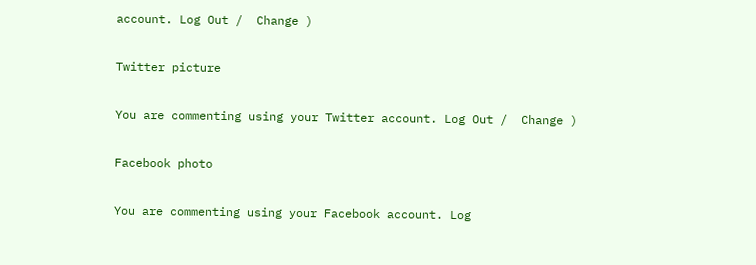account. Log Out /  Change )

Twitter picture

You are commenting using your Twitter account. Log Out /  Change )

Facebook photo

You are commenting using your Facebook account. Log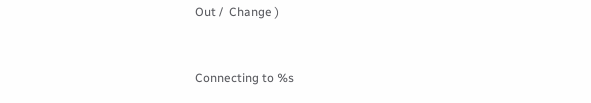Out /  Change )


Connecting to %s